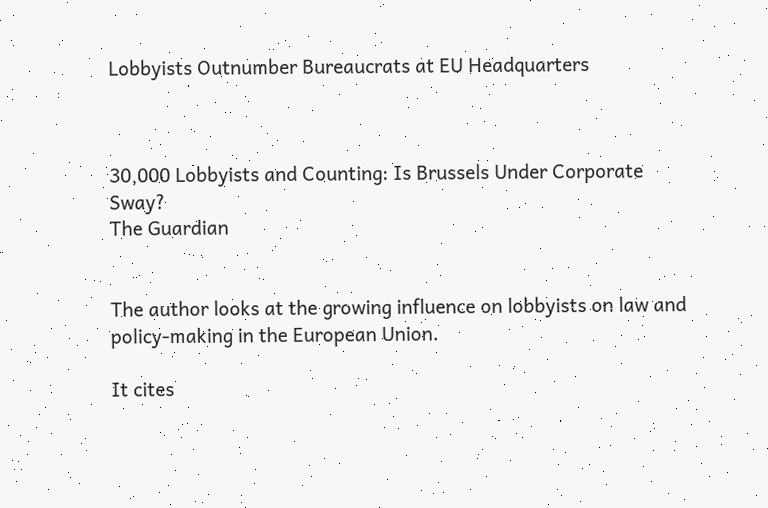Lobbyists Outnumber Bureaucrats at EU Headquarters



30,000 Lobbyists and Counting: Is Brussels Under Corporate Sway?
The Guardian


The author looks at the growing influence on lobbyists on law and policy-making in the European Union.

It cites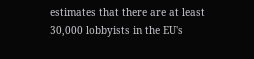estimates that there are at least 30,000 lobbyists in the EU's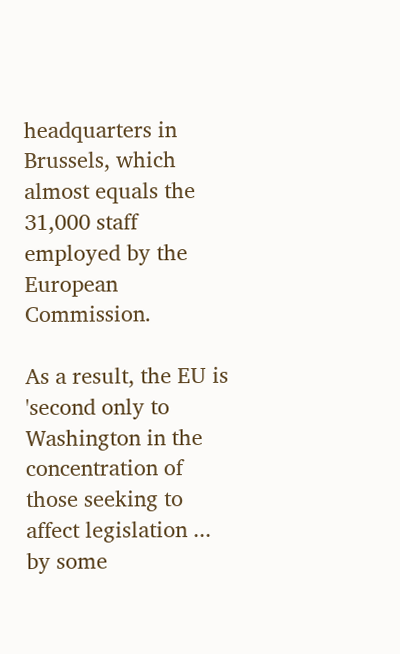headquarters in Brussels, which almost equals the 31,000 staff employed by the European Commission.

As a result, the EU is 'second only to Washington in the concentration of those seeking to affect legislation ... by some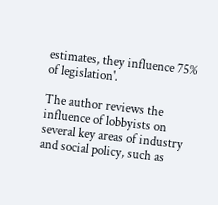estimates, they influence 75% of legislation'.

The author reviews the influence of lobbyists on several key areas of industry and social policy, such as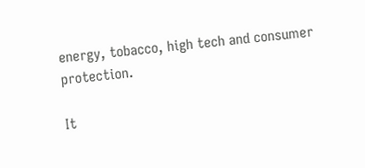energy, tobacco, high tech and consumer protection.

It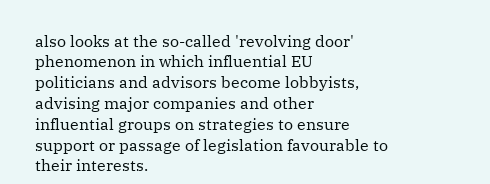also looks at the so-called 'revolving door' phenomenon in which influential EU politicians and advisors become lobbyists, advising major companies and other influential groups on strategies to ensure support or passage of legislation favourable to their interests.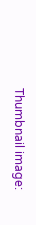Thumbnail image: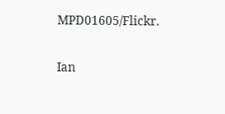MPD01605/Flickr.

Ian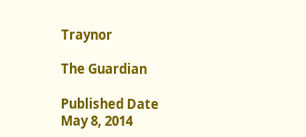Traynor

The Guardian

Published Date
May 8, 2014